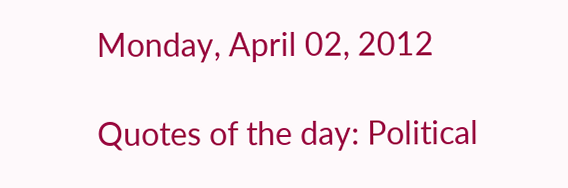Monday, April 02, 2012

Quotes of the day: Political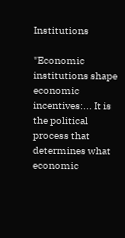Institutions

"Economic institutions shape economic incentives:... It is the political process that determines what economic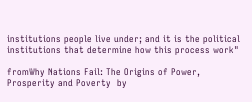institutions people live under; and it is the political institutions that determine how this process work"

fromWhy Nations Fail: The Origins of Power, Prosperity and Poverty  by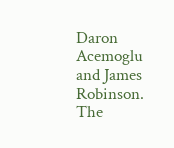Daron Acemoglu and James Robinson. The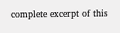complete excerpt of this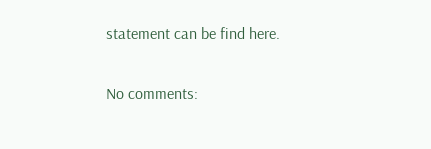statement can be find here.

No comments: